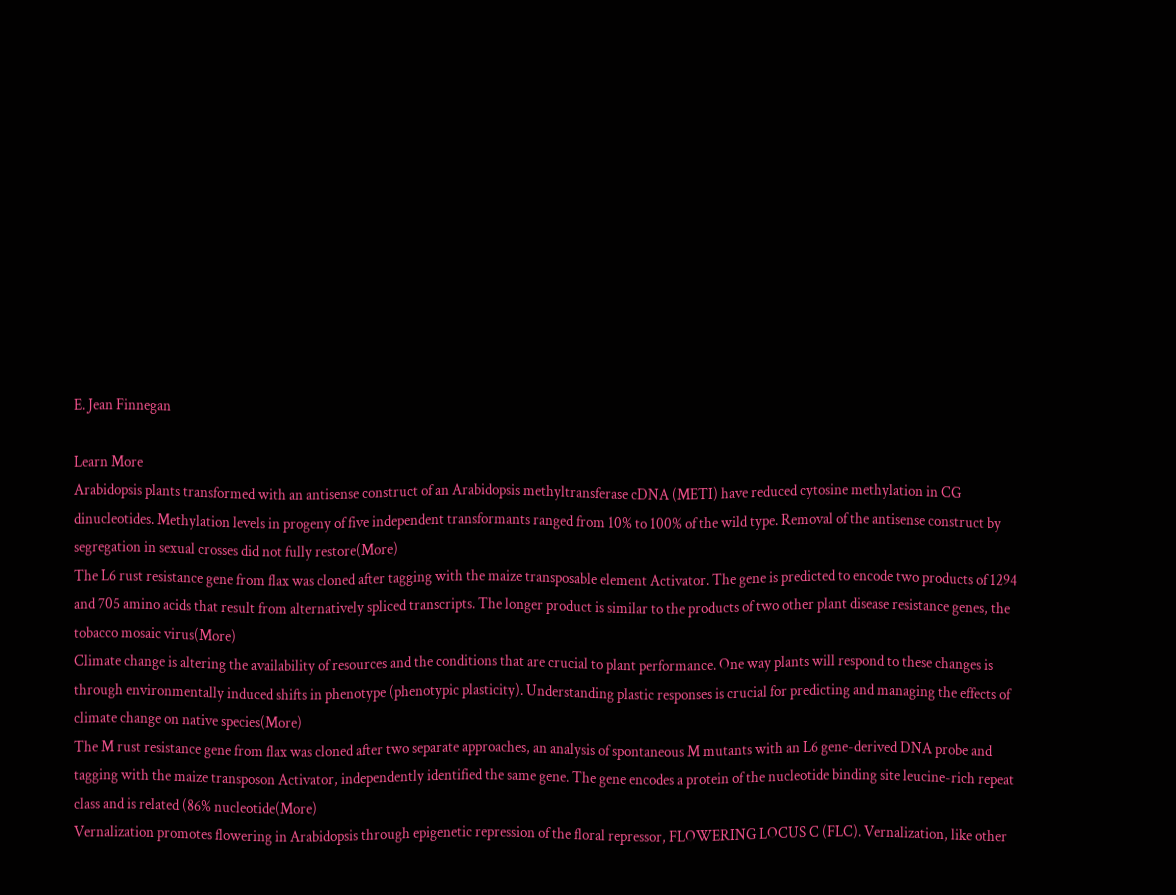E. Jean Finnegan

Learn More
Arabidopsis plants transformed with an antisense construct of an Arabidopsis methyltransferase cDNA (METI) have reduced cytosine methylation in CG dinucleotides. Methylation levels in progeny of five independent transformants ranged from 10% to 100% of the wild type. Removal of the antisense construct by segregation in sexual crosses did not fully restore(More)
The L6 rust resistance gene from flax was cloned after tagging with the maize transposable element Activator. The gene is predicted to encode two products of 1294 and 705 amino acids that result from alternatively spliced transcripts. The longer product is similar to the products of two other plant disease resistance genes, the tobacco mosaic virus(More)
Climate change is altering the availability of resources and the conditions that are crucial to plant performance. One way plants will respond to these changes is through environmentally induced shifts in phenotype (phenotypic plasticity). Understanding plastic responses is crucial for predicting and managing the effects of climate change on native species(More)
The M rust resistance gene from flax was cloned after two separate approaches, an analysis of spontaneous M mutants with an L6 gene-derived DNA probe and tagging with the maize transposon Activator, independently identified the same gene. The gene encodes a protein of the nucleotide binding site leucine-rich repeat class and is related (86% nucleotide(More)
Vernalization promotes flowering in Arabidopsis through epigenetic repression of the floral repressor, FLOWERING LOCUS C (FLC). Vernalization, like other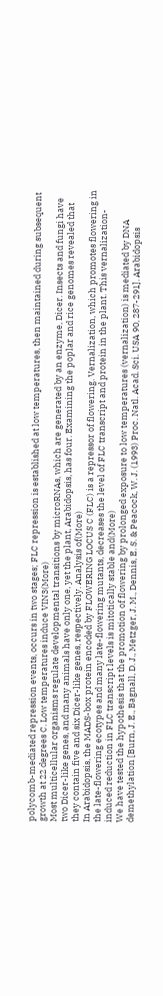polycomb-mediated repression events, occurs in two stages; FLC repression is established at low temperatures, then maintained during subsequent growth at 22 degrees C. Low temperatures induce VIN3(More)
Most multicellular organisms regulate developmental transitions by microRNAs, which are generated by an enzyme, Dicer. Insects and fungi have two Dicer-like genes, and many animals have only one, yet the plant, Arabidopsis, has four. Examining the poplar and rice genomes revealed that they contain five and six Dicer-like genes, respectively. Analysis of(More)
In Arabidopsis, the MADS-box protein encoded by FLOWERING LOCUS C (FLC) is a repressor of flowering. Vernalization, which promotes flowering in the late-flowering ecotypes and many late-flowering mutants, decreases the level of FLC transcript and protein in the plant. This vernalization-induced reduction in FLC transcript levels is mitotically stable and(More)
We have tested the hypothesis that the promotion of flowering by prolonged exposure to low temperatures (vernalization) is mediated by DNA demethylation [Burn, J. E., Bagnall, D. J., Metzger, J. M., Dennis, E. S. & Peacock, W. J. (1993) Proc. Natl. Acad. Sci. USA 90, 287-291]. Arabidopsis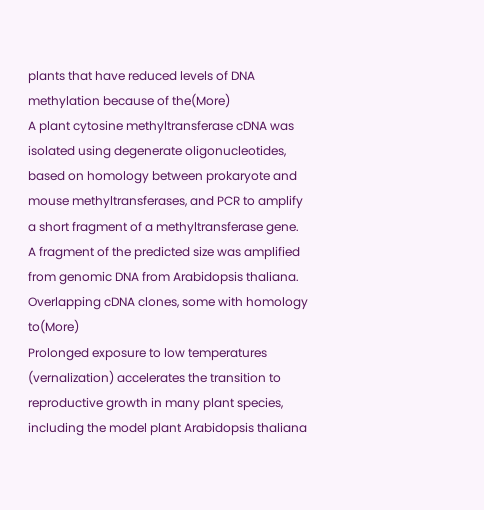plants that have reduced levels of DNA methylation because of the(More)
A plant cytosine methyltransferase cDNA was isolated using degenerate oligonucleotides, based on homology between prokaryote and mouse methyltransferases, and PCR to amplify a short fragment of a methyltransferase gene. A fragment of the predicted size was amplified from genomic DNA from Arabidopsis thaliana. Overlapping cDNA clones, some with homology to(More)
Prolonged exposure to low temperatures (vernalization) accelerates the transition to reproductive growth in many plant species, including the model plant Arabidopsis thaliana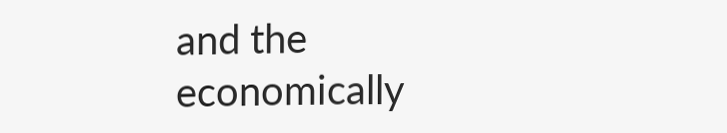and the economically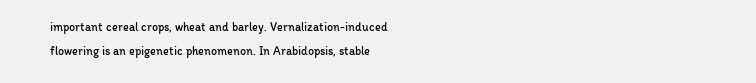important cereal crops, wheat and barley. Vernalization-induced flowering is an epigenetic phenomenon. In Arabidopsis, stable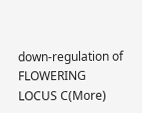down-regulation of FLOWERING LOCUS C(More)